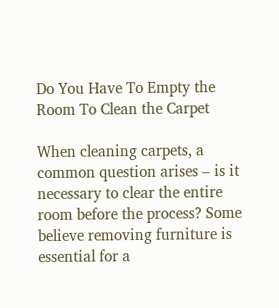Do You Have To Empty the Room To Clean the Carpet

When cleaning carpets, a common question arises – is it necessary to clear the entire room before the process? Some believe removing furniture is essential for a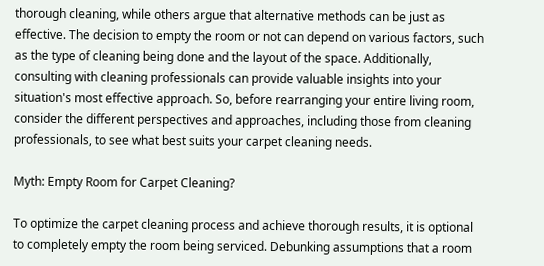thorough cleaning, while others argue that alternative methods can be just as effective. The decision to empty the room or not can depend on various factors, such as the type of cleaning being done and the layout of the space. Additionally, consulting with cleaning professionals can provide valuable insights into your situation's most effective approach. So, before rearranging your entire living room, consider the different perspectives and approaches, including those from cleaning professionals, to see what best suits your carpet cleaning needs.

Myth: Empty Room for Carpet Cleaning?

To optimize the carpet cleaning process and achieve thorough results, it is optional to completely empty the room being serviced. Debunking assumptions that a room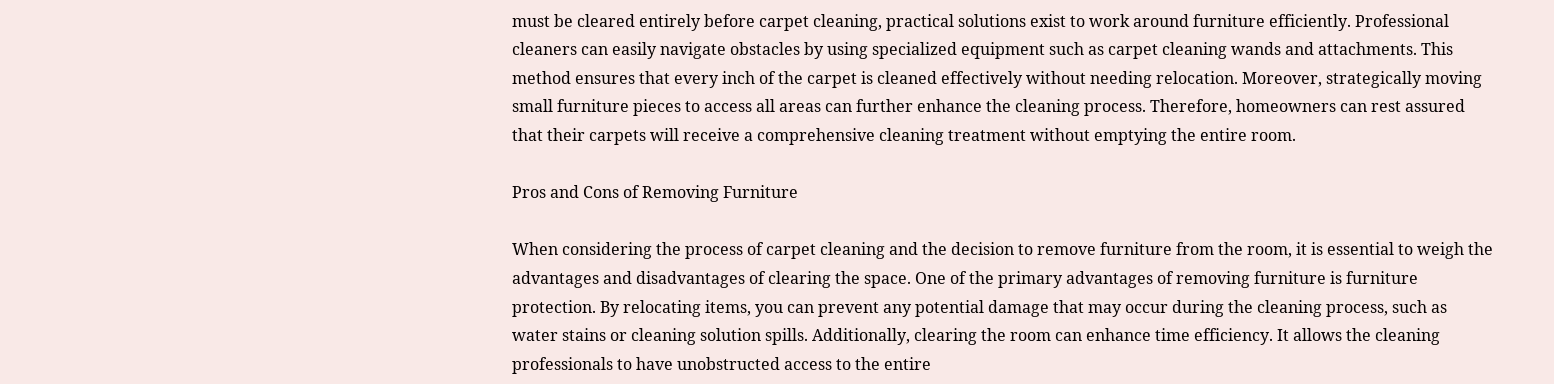must be cleared entirely before carpet cleaning, practical solutions exist to work around furniture efficiently. Professional cleaners can easily navigate obstacles by using specialized equipment such as carpet cleaning wands and attachments. This method ensures that every inch of the carpet is cleaned effectively without needing relocation. Moreover, strategically moving small furniture pieces to access all areas can further enhance the cleaning process. Therefore, homeowners can rest assured that their carpets will receive a comprehensive cleaning treatment without emptying the entire room.

Pros and Cons of Removing Furniture

When considering the process of carpet cleaning and the decision to remove furniture from the room, it is essential to weigh the advantages and disadvantages of clearing the space. One of the primary advantages of removing furniture is furniture protection. By relocating items, you can prevent any potential damage that may occur during the cleaning process, such as water stains or cleaning solution spills. Additionally, clearing the room can enhance time efficiency. It allows the cleaning professionals to have unobstructed access to the entire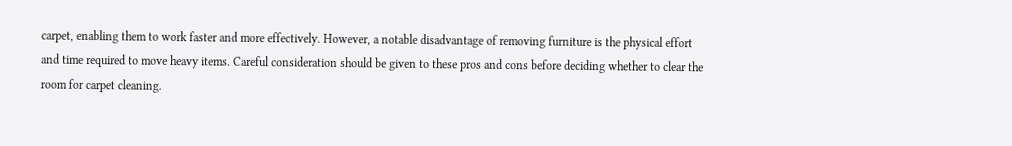carpet, enabling them to work faster and more effectively. However, a notable disadvantage of removing furniture is the physical effort and time required to move heavy items. Careful consideration should be given to these pros and cons before deciding whether to clear the room for carpet cleaning.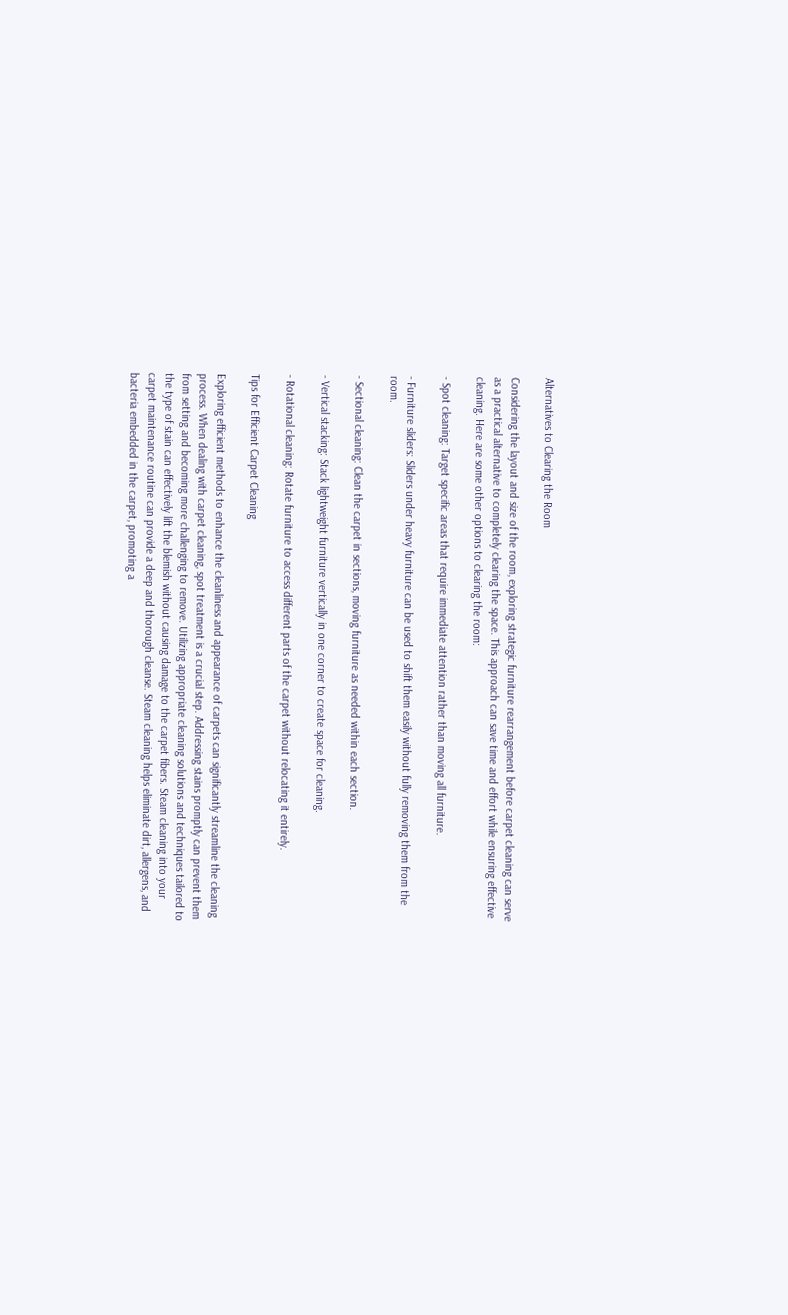Alternatives to Clearing the Room

Considering the layout and size of the room, exploring strategic furniture rearrangement before carpet cleaning can serve as a practical alternative to completely clearing the space. This approach can save time and effort while ensuring effective cleaning. Here are some other options to clearing the room:

- Spot cleaning: Target specific areas that require immediate attention rather than moving all furniture.

- Furniture sliders: Sliders under heavy furniture can be used to shift them easily without fully removing them from the room.

- Sectional cleaning: Clean the carpet in sections, moving furniture as needed within each section.

- Vertical stacking: Stack lightweight furniture vertically in one corner to create space for cleaning.

- Rotational cleaning: Rotate furniture to access different parts of the carpet without relocating it entirely.

Tips for Efficient Carpet Cleaning

Exploring efficient methods to enhance the cleanliness and appearance of carpets can significantly streamline the cleaning process. When dealing with carpet cleaning, spot treatment is a crucial step. Addressing stains promptly can prevent them from setting and becoming more challenging to remove. Utilizing appropriate cleaning solutions and techniques tailored to the type of stain can effectively lift the blemish without causing damage to the carpet fibers. Steam cleaning into your carpet maintenance routine can provide a deep and thorough cleanse. Steam cleaning helps eliminate dirt, allergens, and bacteria embedded in the carpet, promoting a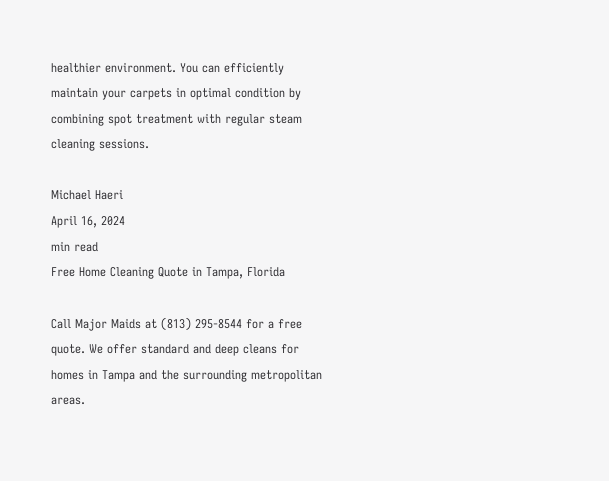healthier environment. You can efficiently maintain your carpets in optimal condition by combining spot treatment with regular steam cleaning sessions.

Michael Haeri
April 16, 2024
min read
Free Home Cleaning Quote in Tampa, Florida

Call Major Maids at (813) 295-8544 for a free quote. We offer standard and deep cleans for homes in Tampa and the surrounding metropolitan areas.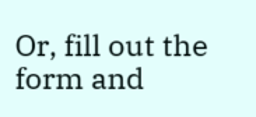Or, fill out the form and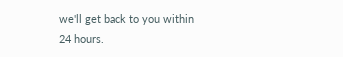we'll get back to you within 24 hours.